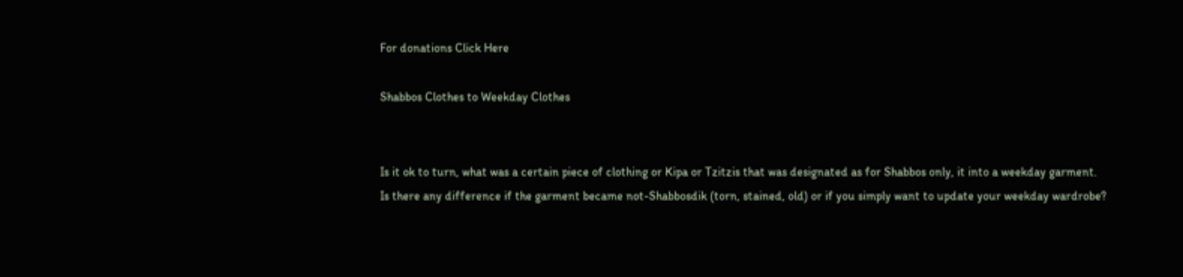For donations Click Here

Shabbos Clothes to Weekday Clothes


Is it ok to turn, what was a certain piece of clothing or Kipa or Tzitzis that was designated as for Shabbos only, it into a weekday garment.
Is there any difference if the garment became not-Shabbosdik (torn, stained, old) or if you simply want to update your weekday wardrobe?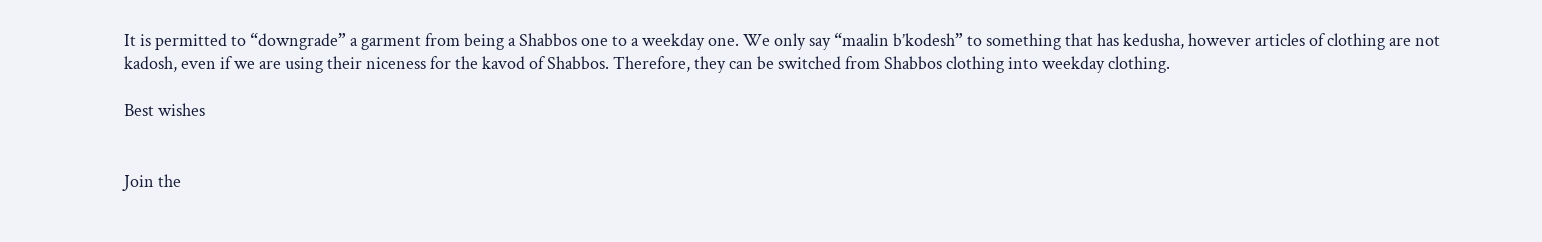It is permitted to “downgrade” a garment from being a Shabbos one to a weekday one. We only say “maalin b’kodesh” to something that has kedusha, however articles of clothing are not kadosh, even if we are using their niceness for the kavod of Shabbos. Therefore, they can be switched from Shabbos clothing into weekday clothing.

Best wishes


Join the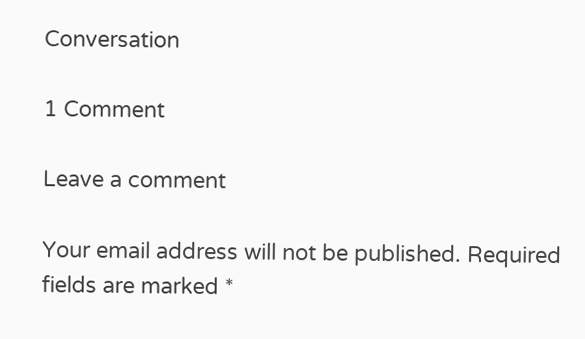Conversation

1 Comment

Leave a comment

Your email address will not be published. Required fields are marked *